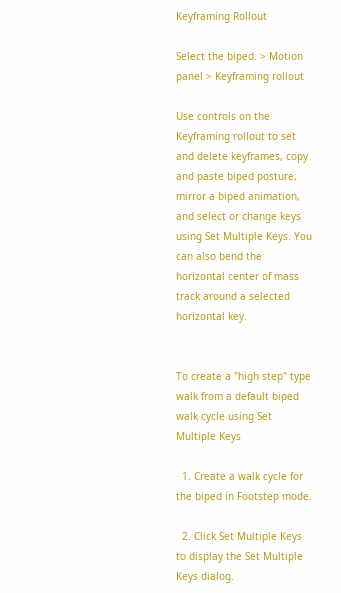Keyframing Rollout

Select the biped. > Motion panel > Keyframing rollout

Use controls on the Keyframing rollout to set and delete keyframes, copy and paste biped posture, mirror a biped animation, and select or change keys using Set Multiple Keys. You can also bend the horizontal center of mass track around a selected horizontal key.


To create a "high step" type walk from a default biped walk cycle using Set Multiple Keys

  1. Create a walk cycle for the biped in Footstep mode.

  2. Click Set Multiple Keys to display the Set Multiple Keys dialog.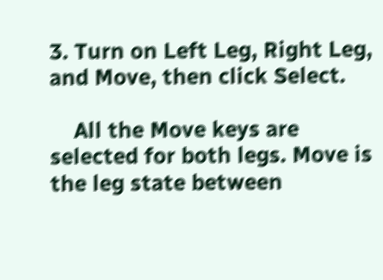3. Turn on Left Leg, Right Leg, and Move, then click Select.

    All the Move keys are selected for both legs. Move is the leg state between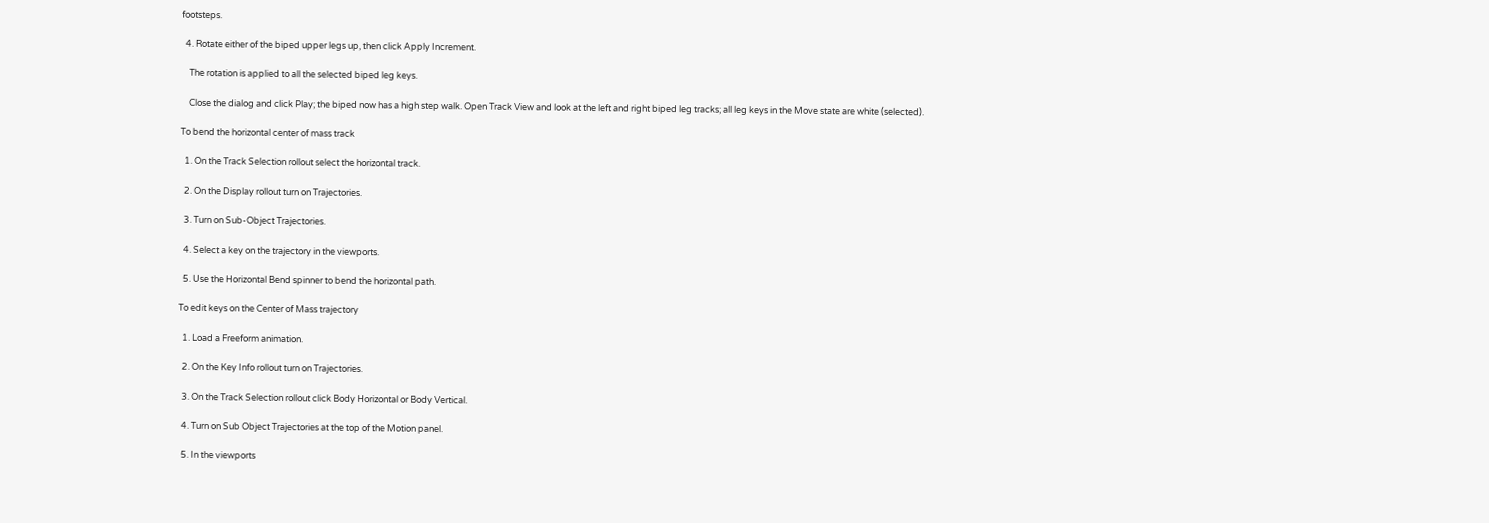footsteps.

  4. Rotate either of the biped upper legs up, then click Apply Increment.

    The rotation is applied to all the selected biped leg keys.

    Close the dialog and click Play; the biped now has a high step walk. Open Track View and look at the left and right biped leg tracks; all leg keys in the Move state are white (selected).

To bend the horizontal center of mass track

  1. On the Track Selection rollout select the horizontal track.

  2. On the Display rollout turn on Trajectories.

  3. Turn on Sub-Object Trajectories.

  4. Select a key on the trajectory in the viewports.

  5. Use the Horizontal Bend spinner to bend the horizontal path.

To edit keys on the Center of Mass trajectory

  1. Load a Freeform animation.

  2. On the Key Info rollout turn on Trajectories.

  3. On the Track Selection rollout click Body Horizontal or Body Vertical.

  4. Turn on Sub Object Trajectories at the top of the Motion panel.

  5. In the viewports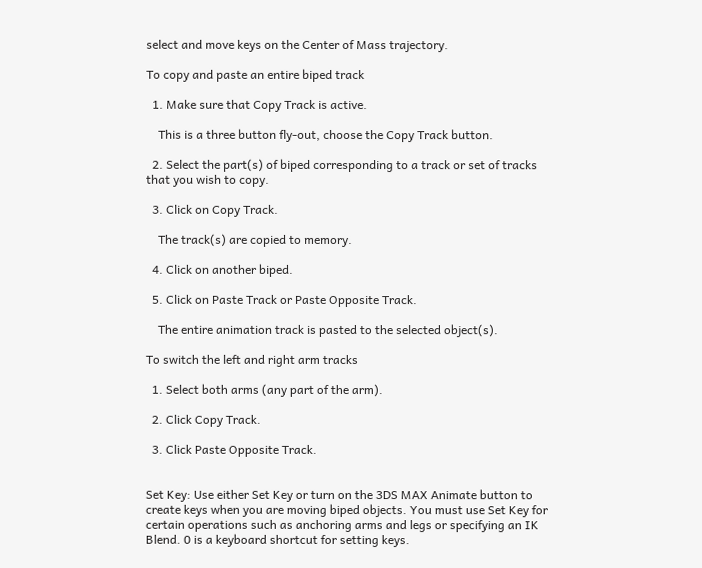select and move keys on the Center of Mass trajectory.

To copy and paste an entire biped track

  1. Make sure that Copy Track is active.

    This is a three button fly-out, choose the Copy Track button.

  2. Select the part(s) of biped corresponding to a track or set of tracks that you wish to copy.

  3. Click on Copy Track.

    The track(s) are copied to memory.

  4. Click on another biped.

  5. Click on Paste Track or Paste Opposite Track.

    The entire animation track is pasted to the selected object(s).

To switch the left and right arm tracks

  1. Select both arms (any part of the arm).

  2. Click Copy Track.

  3. Click Paste Opposite Track.


Set Key: Use either Set Key or turn on the 3DS MAX Animate button to create keys when you are moving biped objects. You must use Set Key for certain operations such as anchoring arms and legs or specifying an IK Blend. 0 is a keyboard shortcut for setting keys.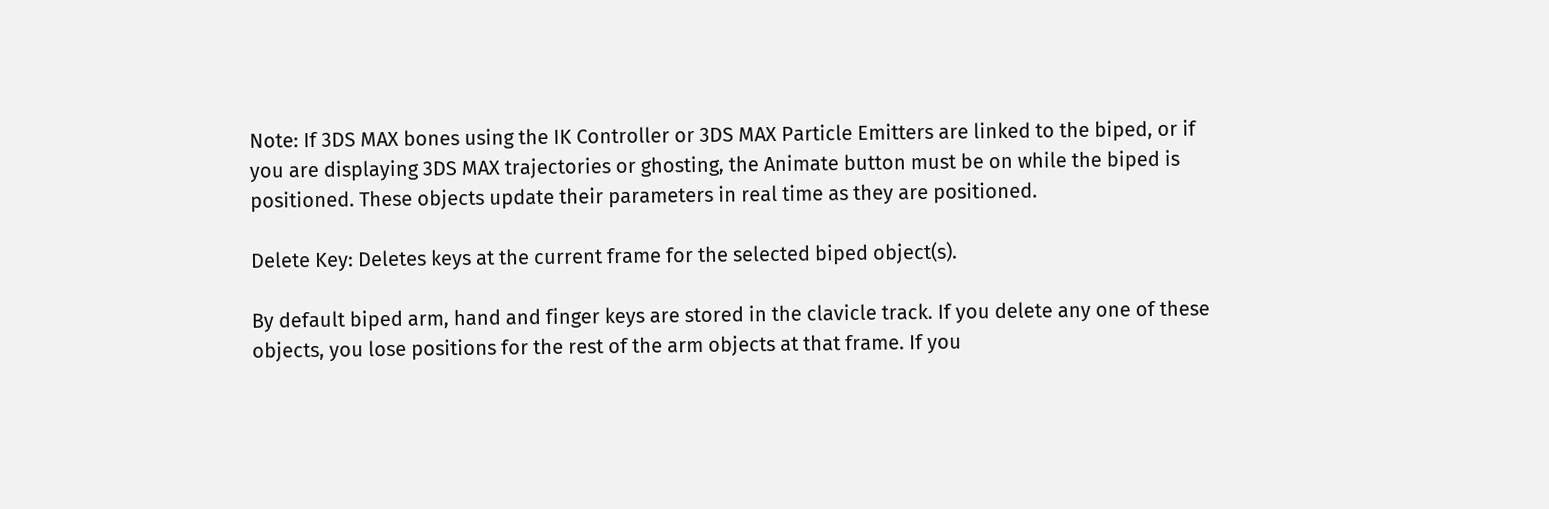Note: If 3DS MAX bones using the IK Controller or 3DS MAX Particle Emitters are linked to the biped, or if you are displaying 3DS MAX trajectories or ghosting, the Animate button must be on while the biped is positioned. These objects update their parameters in real time as they are positioned.

Delete Key: Deletes keys at the current frame for the selected biped object(s).

By default biped arm, hand and finger keys are stored in the clavicle track. If you delete any one of these objects, you lose positions for the rest of the arm objects at that frame. If you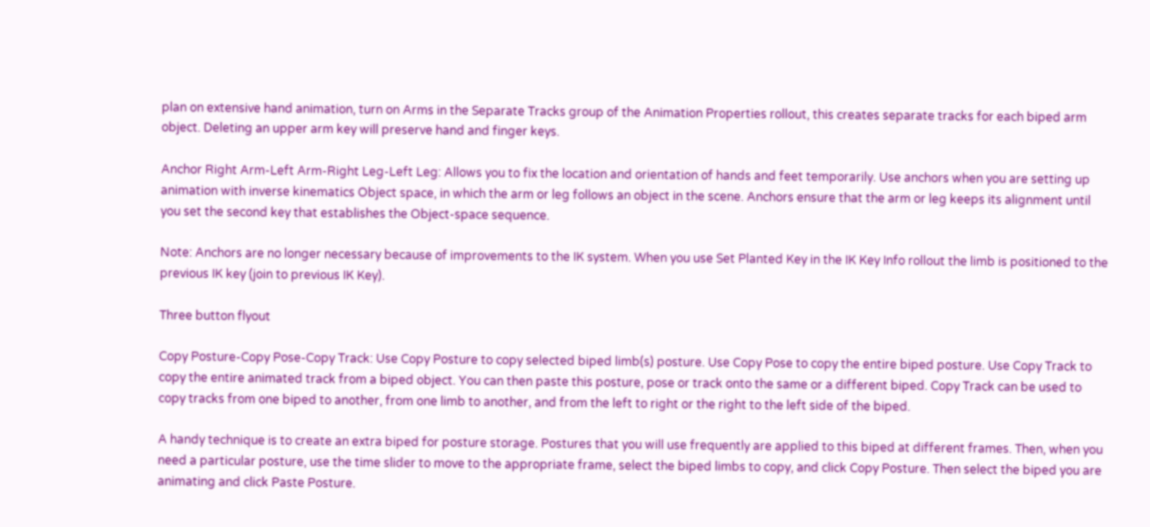plan on extensive hand animation, turn on Arms in the Separate Tracks group of the Animation Properties rollout, this creates separate tracks for each biped arm object. Deleting an upper arm key will preserve hand and finger keys.

Anchor Right Arm-Left Arm-Right Leg-Left Leg: Allows you to fix the location and orientation of hands and feet temporarily. Use anchors when you are setting up animation with inverse kinematics Object space, in which the arm or leg follows an object in the scene. Anchors ensure that the arm or leg keeps its alignment until you set the second key that establishes the Object-space sequence.

Note: Anchors are no longer necessary because of improvements to the IK system. When you use Set Planted Key in the IK Key Info rollout the limb is positioned to the previous IK key (join to previous IK Key).

Three button flyout

Copy Posture-Copy Pose-Copy Track: Use Copy Posture to copy selected biped limb(s) posture. Use Copy Pose to copy the entire biped posture. Use Copy Track to copy the entire animated track from a biped object. You can then paste this posture, pose or track onto the same or a different biped. Copy Track can be used to copy tracks from one biped to another, from one limb to another, and from the left to right or the right to the left side of the biped.

A handy technique is to create an extra biped for posture storage. Postures that you will use frequently are applied to this biped at different frames. Then, when you need a particular posture, use the time slider to move to the appropriate frame, select the biped limbs to copy, and click Copy Posture. Then select the biped you are animating and click Paste Posture.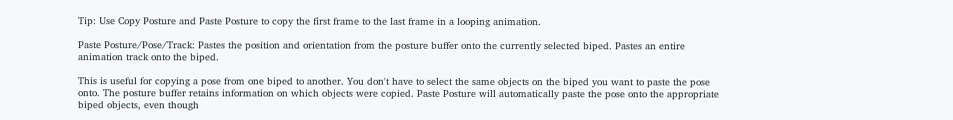Tip: Use Copy Posture and Paste Posture to copy the first frame to the last frame in a looping animation.

Paste Posture/Pose/Track: Pastes the position and orientation from the posture buffer onto the currently selected biped. Pastes an entire animation track onto the biped.

This is useful for copying a pose from one biped to another. You don't have to select the same objects on the biped you want to paste the pose onto. The posture buffer retains information on which objects were copied. Paste Posture will automatically paste the pose onto the appropriate biped objects, even though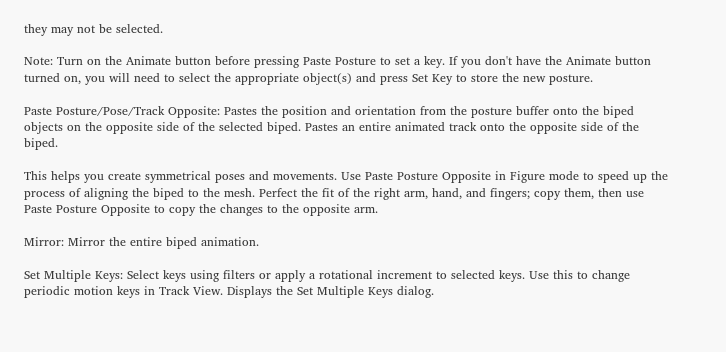they may not be selected.

Note: Turn on the Animate button before pressing Paste Posture to set a key. If you don't have the Animate button turned on, you will need to select the appropriate object(s) and press Set Key to store the new posture.

Paste Posture/Pose/Track Opposite: Pastes the position and orientation from the posture buffer onto the biped objects on the opposite side of the selected biped. Pastes an entire animated track onto the opposite side of the biped.

This helps you create symmetrical poses and movements. Use Paste Posture Opposite in Figure mode to speed up the process of aligning the biped to the mesh. Perfect the fit of the right arm, hand, and fingers; copy them, then use Paste Posture Opposite to copy the changes to the opposite arm.

Mirror: Mirror the entire biped animation.

Set Multiple Keys: Select keys using filters or apply a rotational increment to selected keys. Use this to change periodic motion keys in Track View. Displays the Set Multiple Keys dialog.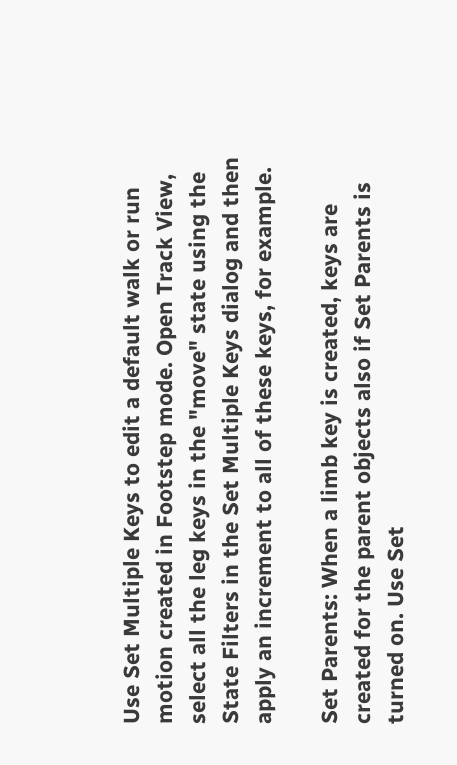Use Set Multiple Keys to edit a default walk or run motion created in Footstep mode. Open Track View, select all the leg keys in the "move" state using the State Filters in the Set Multiple Keys dialog and then apply an increment to all of these keys, for example.

Set Parents: When a limb key is created, keys are created for the parent objects also if Set Parents is turned on. Use Set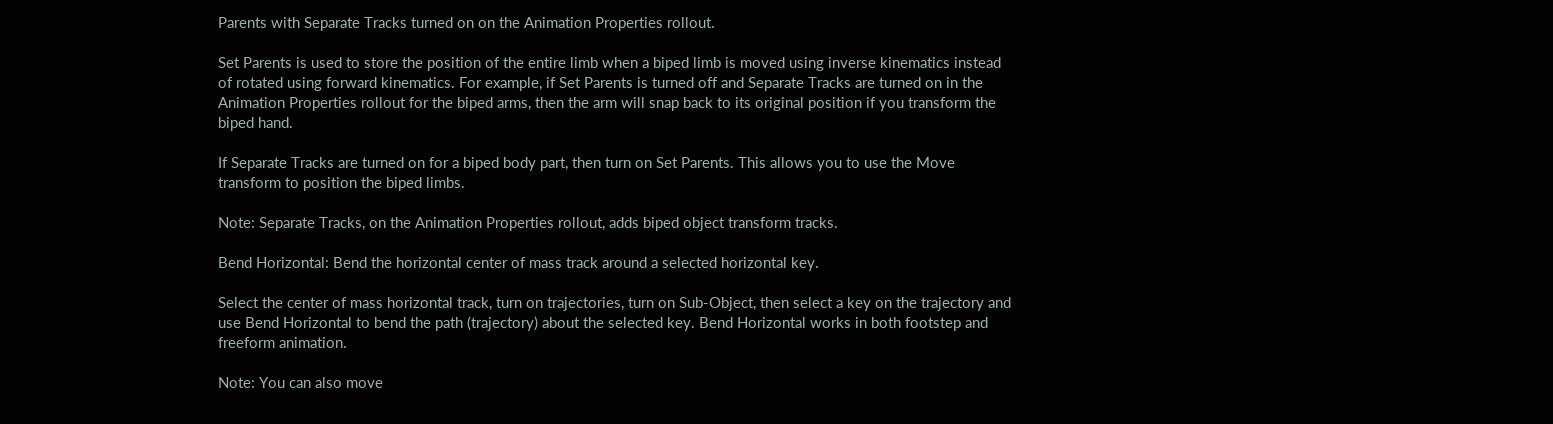Parents with Separate Tracks turned on on the Animation Properties rollout.

Set Parents is used to store the position of the entire limb when a biped limb is moved using inverse kinematics instead of rotated using forward kinematics. For example, if Set Parents is turned off and Separate Tracks are turned on in the Animation Properties rollout for the biped arms, then the arm will snap back to its original position if you transform the biped hand.

If Separate Tracks are turned on for a biped body part, then turn on Set Parents. This allows you to use the Move transform to position the biped limbs.

Note: Separate Tracks, on the Animation Properties rollout, adds biped object transform tracks.

Bend Horizontal: Bend the horizontal center of mass track around a selected horizontal key.

Select the center of mass horizontal track, turn on trajectories, turn on Sub-Object, then select a key on the trajectory and use Bend Horizontal to bend the path (trajectory) about the selected key. Bend Horizontal works in both footstep and freeform animation.

Note: You can also move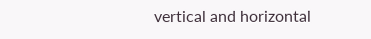vertical and horizontal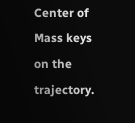Center of Mass keys on the trajectory.